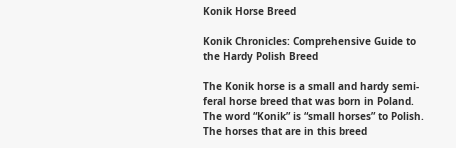Konik Horse Breed

Konik Chronicles: Comprehensive Guide to the Hardy Polish Breed

The Konik horse is a small and hardy semi-feral horse breed that was born in Poland. The word “Konik” is “small horses” to Polish. The horses that are in this breed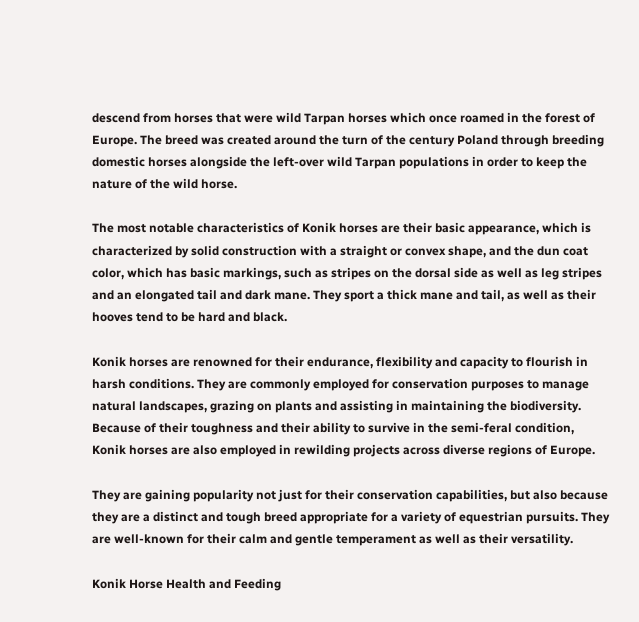descend from horses that were wild Tarpan horses which once roamed in the forest of Europe. The breed was created around the turn of the century Poland through breeding domestic horses alongside the left-over wild Tarpan populations in order to keep the nature of the wild horse.

The most notable characteristics of Konik horses are their basic appearance, which is characterized by solid construction with a straight or convex shape, and the dun coat color, which has basic markings, such as stripes on the dorsal side as well as leg stripes and an elongated tail and dark mane. They sport a thick mane and tail, as well as their hooves tend to be hard and black.

Konik horses are renowned for their endurance, flexibility and capacity to flourish in harsh conditions. They are commonly employed for conservation purposes to manage natural landscapes, grazing on plants and assisting in maintaining the biodiversity. Because of their toughness and their ability to survive in the semi-feral condition, Konik horses are also employed in rewilding projects across diverse regions of Europe.

They are gaining popularity not just for their conservation capabilities, but also because they are a distinct and tough breed appropriate for a variety of equestrian pursuits. They are well-known for their calm and gentle temperament as well as their versatility.

Konik Horse Health and Feeding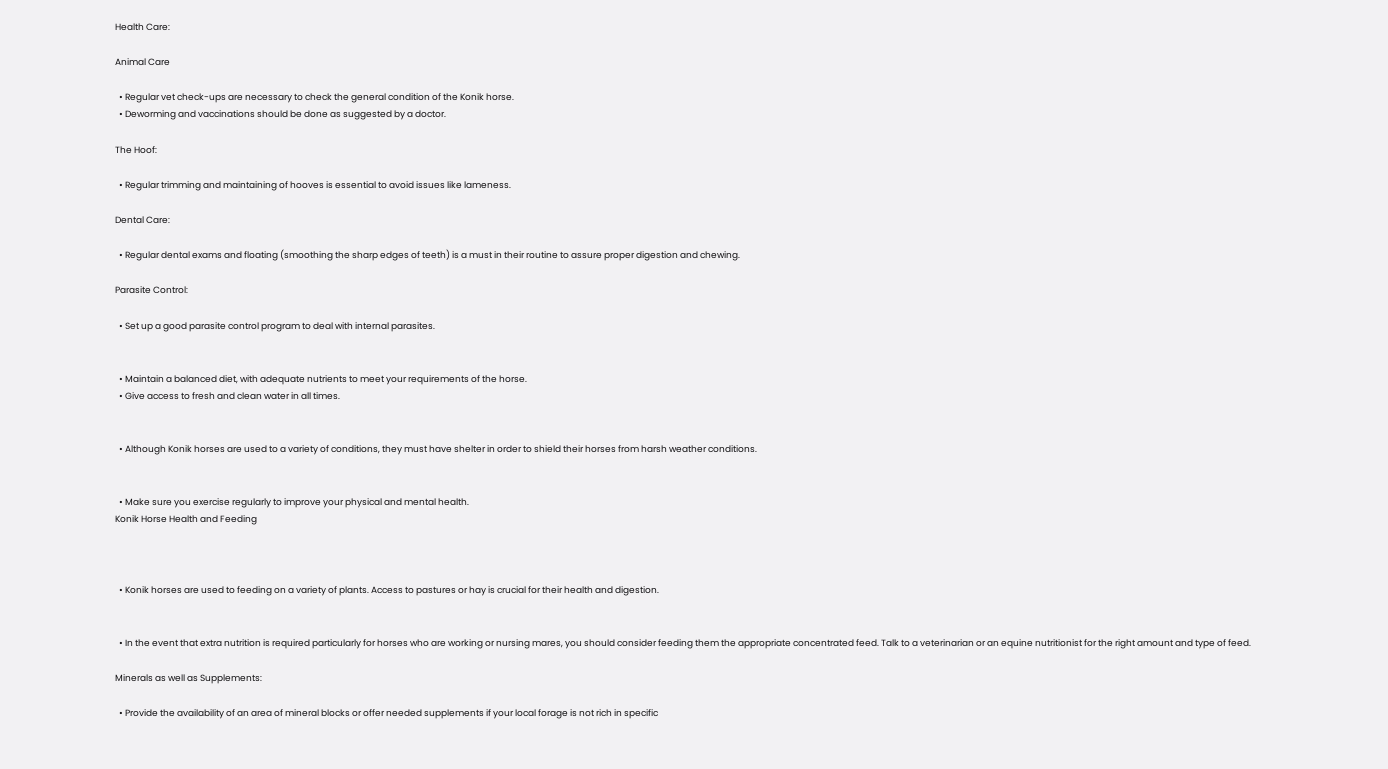Health Care:

Animal Care

  • Regular vet check-ups are necessary to check the general condition of the Konik horse.
  • Deworming and vaccinations should be done as suggested by a doctor.

The Hoof:

  • Regular trimming and maintaining of hooves is essential to avoid issues like lameness.

Dental Care:

  • Regular dental exams and floating (smoothing the sharp edges of teeth) is a must in their routine to assure proper digestion and chewing.

Parasite Control:

  • Set up a good parasite control program to deal with internal parasites.


  • Maintain a balanced diet, with adequate nutrients to meet your requirements of the horse.
  • Give access to fresh and clean water in all times.


  • Although Konik horses are used to a variety of conditions, they must have shelter in order to shield their horses from harsh weather conditions.


  • Make sure you exercise regularly to improve your physical and mental health.
Konik Horse Health and Feeding



  • Konik horses are used to feeding on a variety of plants. Access to pastures or hay is crucial for their health and digestion.


  • In the event that extra nutrition is required particularly for horses who are working or nursing mares, you should consider feeding them the appropriate concentrated feed. Talk to a veterinarian or an equine nutritionist for the right amount and type of feed.

Minerals as well as Supplements:

  • Provide the availability of an area of mineral blocks or offer needed supplements if your local forage is not rich in specific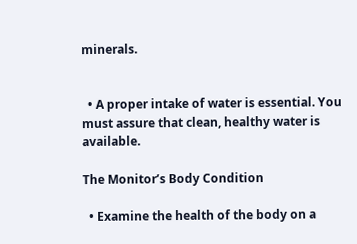minerals.


  • A proper intake of water is essential. You must assure that clean, healthy water is available.

The Monitor’s Body Condition

  • Examine the health of the body on a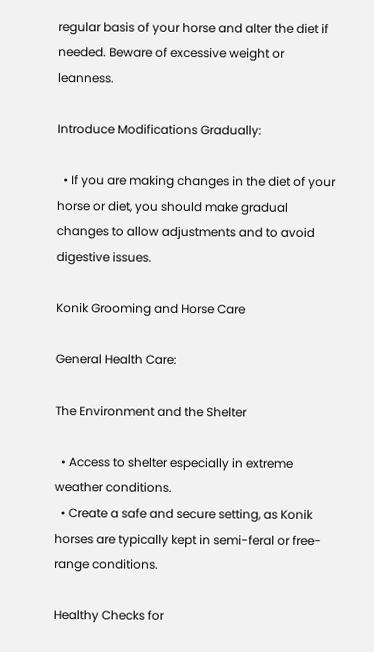regular basis of your horse and alter the diet if needed. Beware of excessive weight or leanness.

Introduce Modifications Gradually:

  • If you are making changes in the diet of your horse or diet, you should make gradual changes to allow adjustments and to avoid digestive issues.

Konik Grooming and Horse Care

General Health Care:

The Environment and the Shelter

  • Access to shelter especially in extreme weather conditions.
  • Create a safe and secure setting, as Konik horses are typically kept in semi-feral or free-range conditions.

Healthy Checks for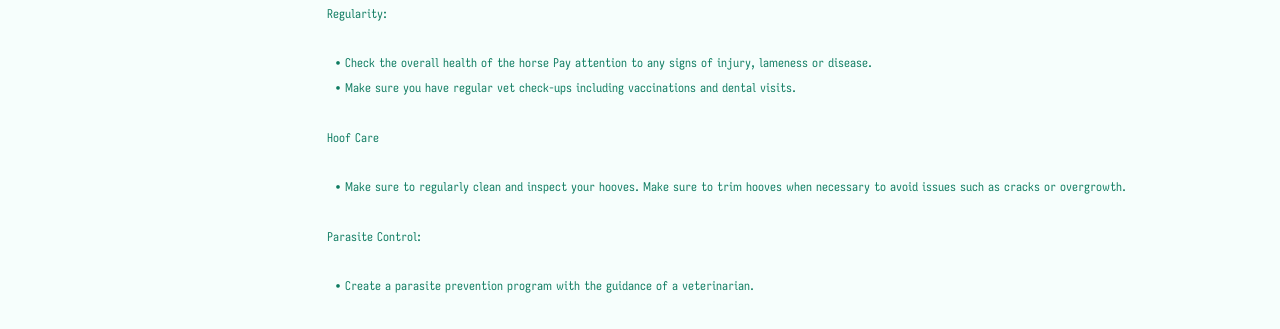Regularity:

  • Check the overall health of the horse Pay attention to any signs of injury, lameness or disease.
  • Make sure you have regular vet check-ups including vaccinations and dental visits.

Hoof Care

  • Make sure to regularly clean and inspect your hooves. Make sure to trim hooves when necessary to avoid issues such as cracks or overgrowth.

Parasite Control:

  • Create a parasite prevention program with the guidance of a veterinarian.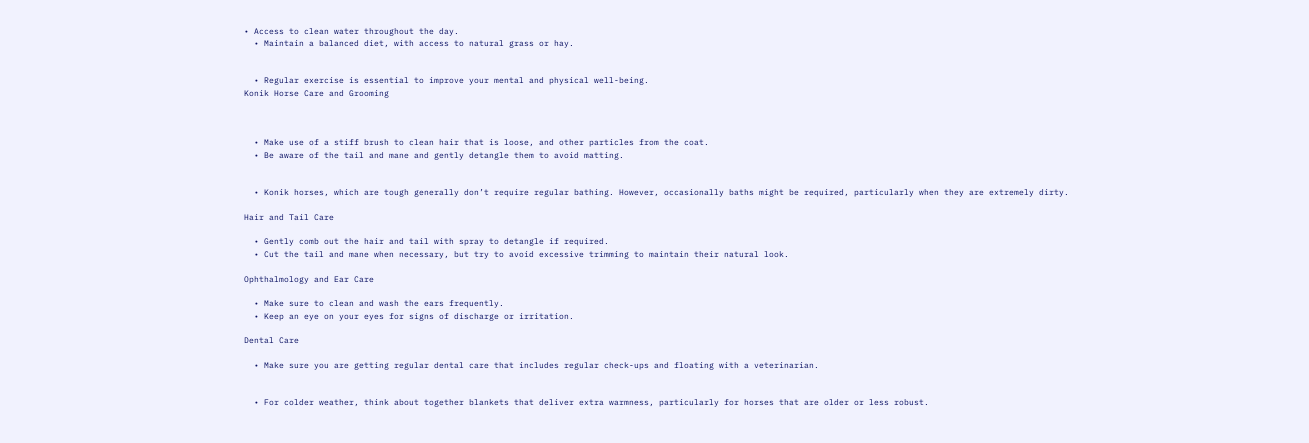• Access to clean water throughout the day.
  • Maintain a balanced diet, with access to natural grass or hay.


  • Regular exercise is essential to improve your mental and physical well-being.
Konik Horse Care and Grooming



  • Make use of a stiff brush to clean hair that is loose, and other particles from the coat.
  • Be aware of the tail and mane and gently detangle them to avoid matting.


  • Konik horses, which are tough generally don’t require regular bathing. However, occasionally baths might be required, particularly when they are extremely dirty.

Hair and Tail Care

  • Gently comb out the hair and tail with spray to detangle if required.
  • Cut the tail and mane when necessary, but try to avoid excessive trimming to maintain their natural look.

Ophthalmology and Ear Care

  • Make sure to clean and wash the ears frequently.
  • Keep an eye on your eyes for signs of discharge or irritation.

Dental Care

  • Make sure you are getting regular dental care that includes regular check-ups and floating with a veterinarian.


  • For colder weather, think about together blankets that deliver extra warmness, particularly for horses that are older or less robust.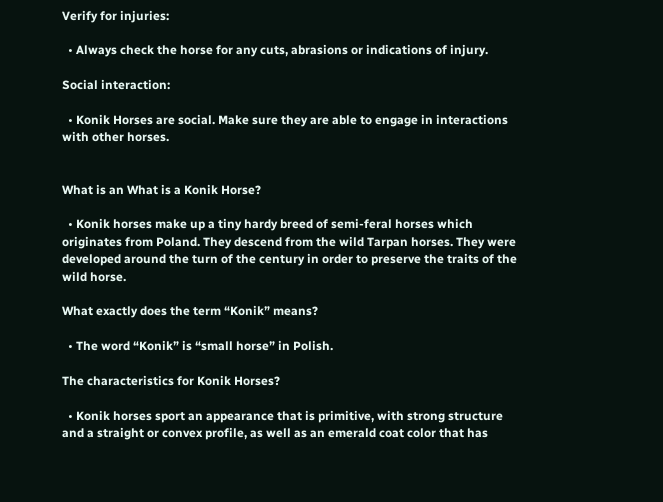Verify for injuries:

  • Always check the horse for any cuts, abrasions or indications of injury.

Social interaction:

  • Konik Horses are social. Make sure they are able to engage in interactions with other horses.


What is an What is a Konik Horse?

  • Konik horses make up a tiny hardy breed of semi-feral horses which originates from Poland. They descend from the wild Tarpan horses. They were developed around the turn of the century in order to preserve the traits of the wild horse.

What exactly does the term “Konik” means?

  • The word “Konik” is “small horse” in Polish.

The characteristics for Konik Horses?

  • Konik horses sport an appearance that is primitive, with strong structure and a straight or convex profile, as well as an emerald coat color that has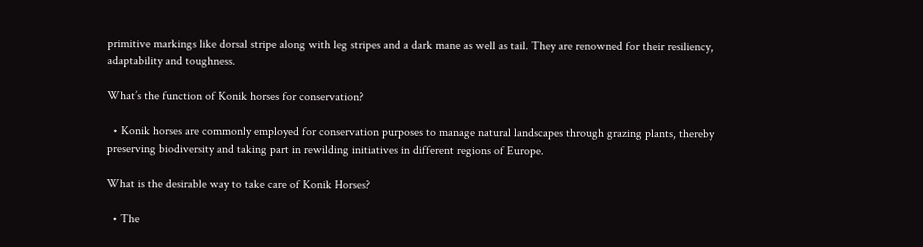primitive markings like dorsal stripe along with leg stripes and a dark mane as well as tail. They are renowned for their resiliency, adaptability and toughness.

What’s the function of Konik horses for conservation?

  • Konik horses are commonly employed for conservation purposes to manage natural landscapes through grazing plants, thereby preserving biodiversity and taking part in rewilding initiatives in different regions of Europe.

What is the desirable way to take care of Konik Horses?

  • The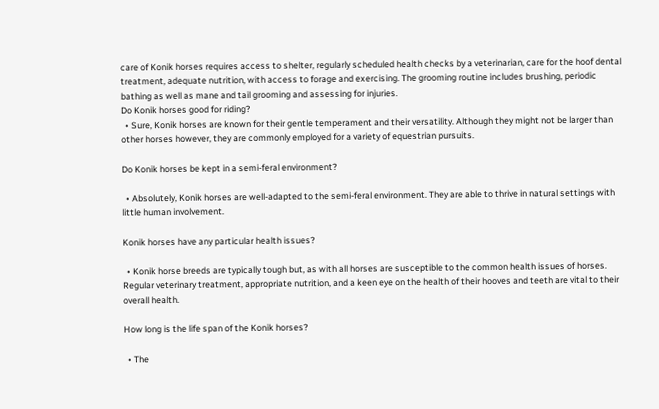care of Konik horses requires access to shelter, regularly scheduled health checks by a veterinarian, care for the hoof dental treatment, adequate nutrition, with access to forage and exercising. The grooming routine includes brushing, periodic bathing as well as mane and tail grooming and assessing for injuries.
Do Konik horses good for riding?
  • Sure, Konik horses are known for their gentle temperament and their versatility. Although they might not be larger than other horses however, they are commonly employed for a variety of equestrian pursuits.

Do Konik horses be kept in a semi-feral environment?

  • Absolutely, Konik horses are well-adapted to the semi-feral environment. They are able to thrive in natural settings with little human involvement.

Konik horses have any particular health issues?

  • Konik horse breeds are typically tough but, as with all horses are susceptible to the common health issues of horses. Regular veterinary treatment, appropriate nutrition, and a keen eye on the health of their hooves and teeth are vital to their overall health.

How long is the life span of the Konik horses?

  • The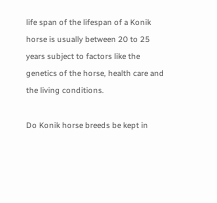life span of the lifespan of a Konik horse is usually between 20 to 25 years subject to factors like the genetics of the horse, health care and the living conditions.

Do Konik horse breeds be kept in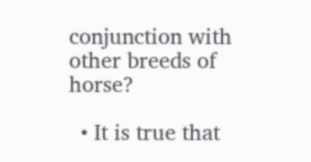conjunction with other breeds of horse?

  • It is true that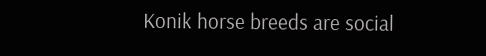Konik horse breeds are social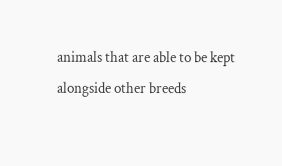animals that are able to be kept alongside other breeds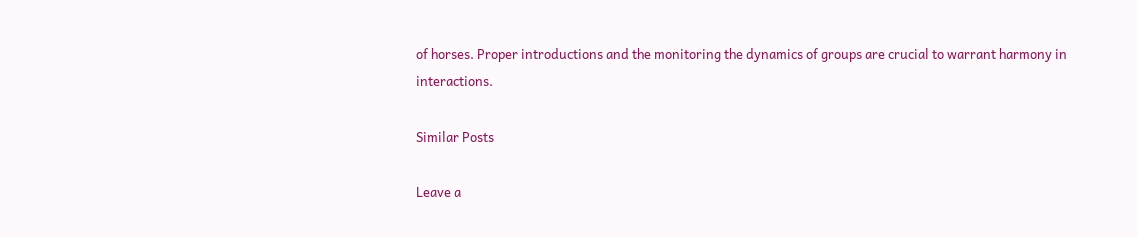of horses. Proper introductions and the monitoring the dynamics of groups are crucial to warrant harmony in interactions.

Similar Posts

Leave a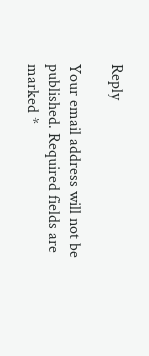Reply

Your email address will not be published. Required fields are marked *